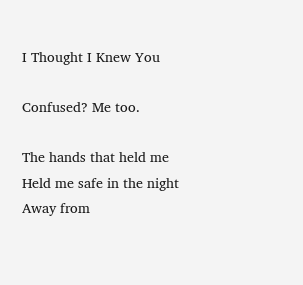I Thought I Knew You

Confused? Me too.

The hands that held me
Held me safe in the night
Away from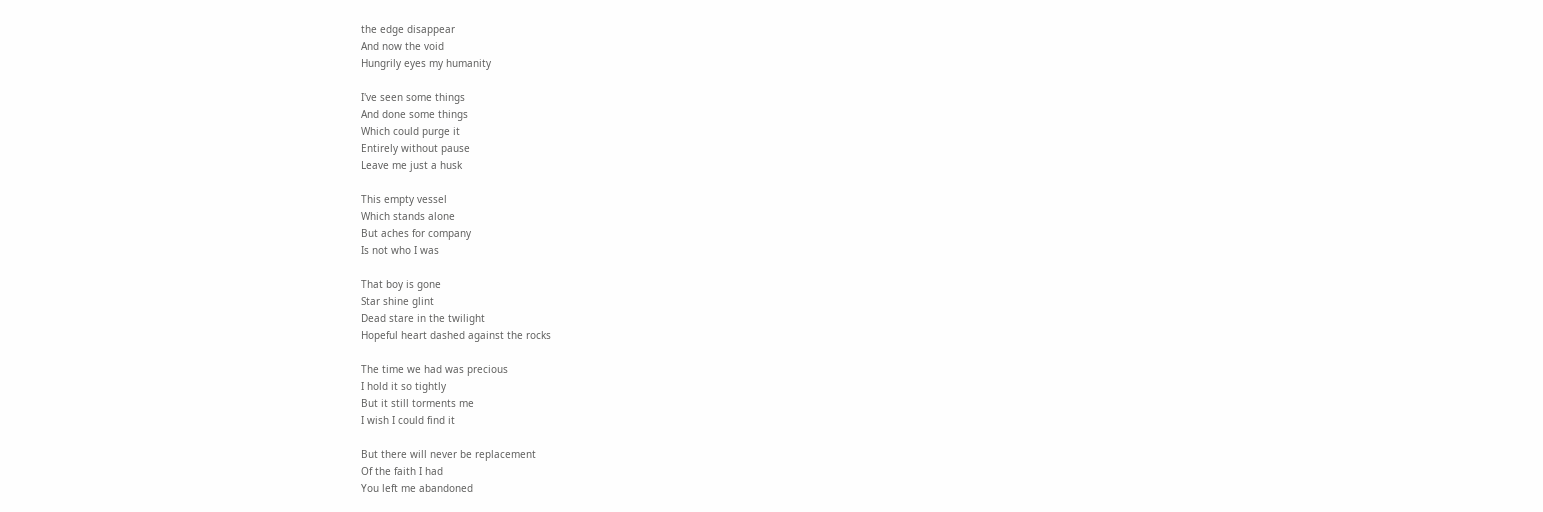the edge disappear
And now the void
Hungrily eyes my humanity

I've seen some things
And done some things
Which could purge it
Entirely without pause
Leave me just a husk

This empty vessel
Which stands alone
But aches for company
Is not who I was

That boy is gone
Star shine glint
Dead stare in the twilight
Hopeful heart dashed against the rocks

The time we had was precious
I hold it so tightly
But it still torments me
I wish I could find it

But there will never be replacement
Of the faith I had
You left me abandoned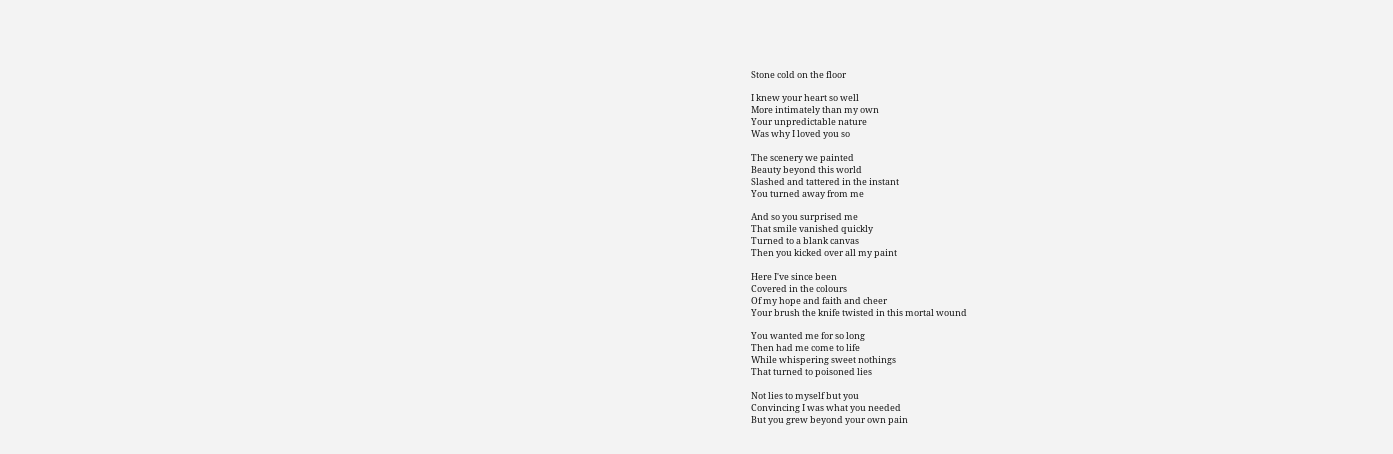Stone cold on the floor

I knew your heart so well
More intimately than my own
Your unpredictable nature
Was why I loved you so

The scenery we painted
Beauty beyond this world
Slashed and tattered in the instant
You turned away from me

And so you surprised me
That smile vanished quickly
Turned to a blank canvas
Then you kicked over all my paint

Here I've since been
Covered in the colours
Of my hope and faith and cheer
Your brush the knife twisted in this mortal wound

You wanted me for so long
Then had me come to life
While whispering sweet nothings
That turned to poisoned lies

Not lies to myself but you
Convincing I was what you needed
But you grew beyond your own pain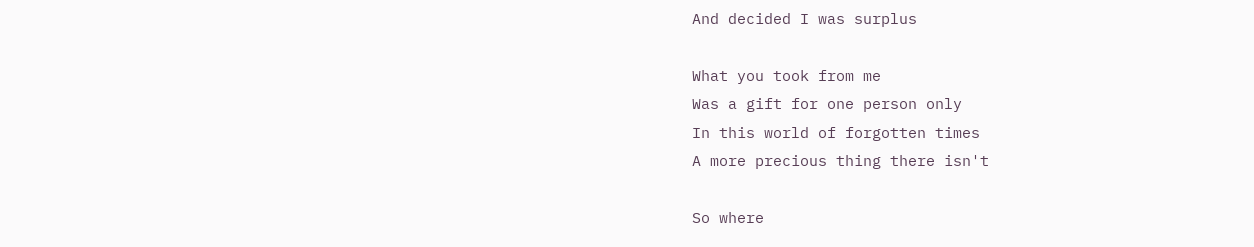And decided I was surplus

What you took from me
Was a gift for one person only
In this world of forgotten times
A more precious thing there isn't

So where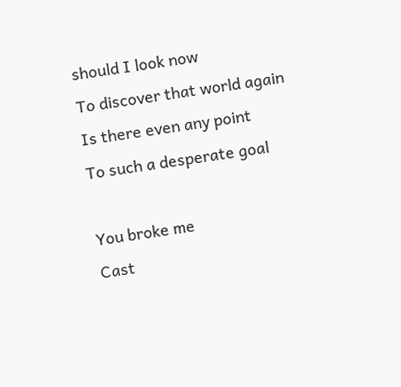should I look now
To discover that world again
Is there even any point
To such a desperate goal

You broke me
Cast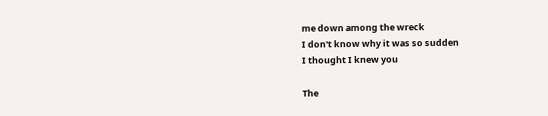me down among the wreck
I don't know why it was so sudden
I thought I knew you

The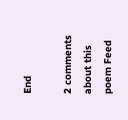End

2 comments about this poem Feed